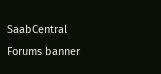SaabCentral Forums banner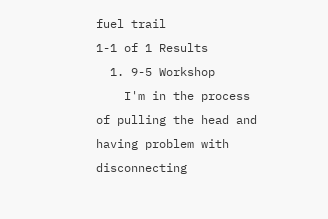fuel trail
1-1 of 1 Results
  1. 9-5 Workshop
    I'm in the process of pulling the head and having problem with disconnecting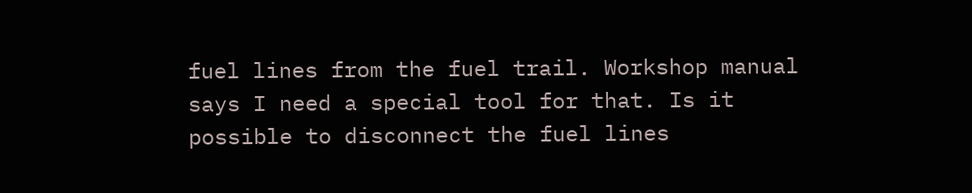fuel lines from the fuel trail. Workshop manual says I need a special tool for that. Is it possible to disconnect the fuel lines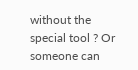without the special tool ? Or someone can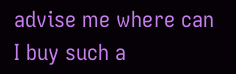advise me where can I buy such a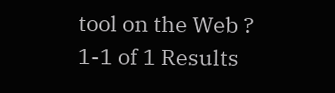tool on the Web ?
1-1 of 1 Results